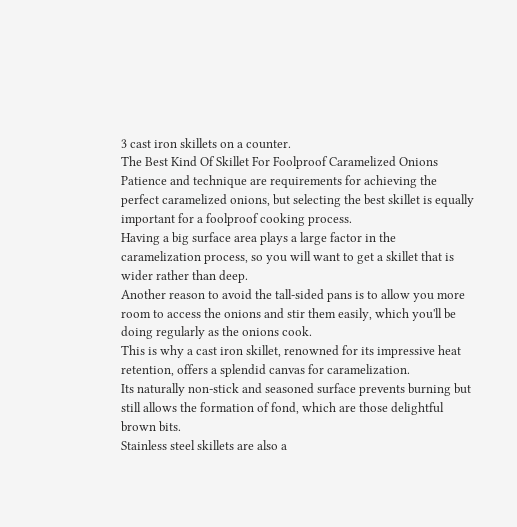3 cast iron skillets on a counter.
The Best Kind Of Skillet For Foolproof Caramelized Onions
Patience and technique are requirements for achieving the perfect caramelized onions, but selecting the best skillet is equally important for a foolproof cooking process.
Having a big surface area plays a large factor in the caramelization process, so you will want to get a skillet that is wider rather than deep.
Another reason to avoid the tall-sided pans is to allow you more room to access the onions and stir them easily, which you'll be doing regularly as the onions cook.
This is why a cast iron skillet, renowned for its impressive heat retention, offers a splendid canvas for caramelization.
Its naturally non-stick and seasoned surface prevents burning but still allows the formation of fond, which are those delightful brown bits.
Stainless steel skillets are also a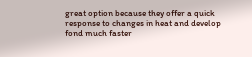great option because they offer a quick response to changes in heat and develop fond much faster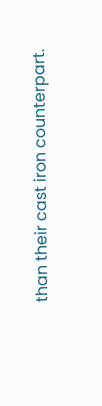than their cast iron counterpart.